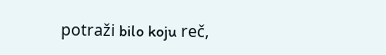potraži bilo koju reč,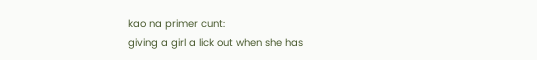kao na primer cunt:
giving a girl a lick out when she has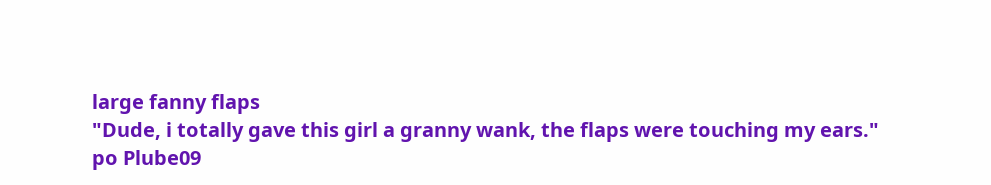large fanny flaps
"Dude, i totally gave this girl a granny wank, the flaps were touching my ears."
po Plube09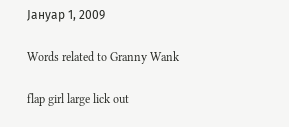Јануар 1, 2009

Words related to Granny Wank

flap girl large lick out